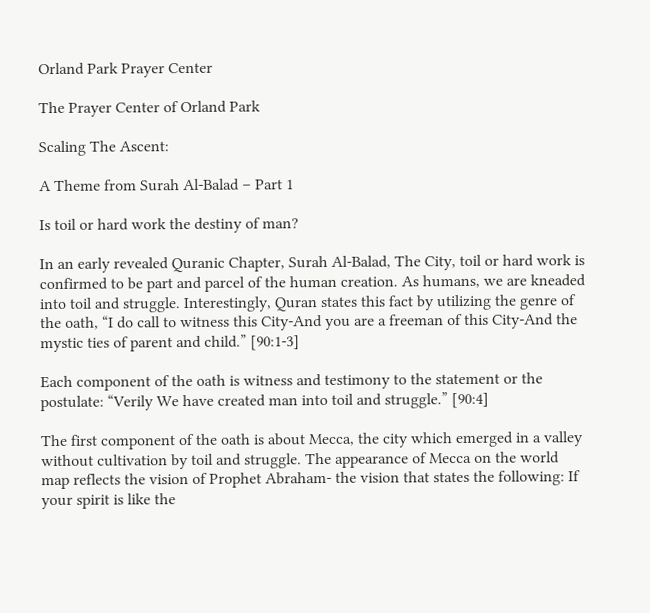Orland Park Prayer Center

The Prayer Center of Orland Park

Scaling The Ascent:

A Theme from Surah Al-Balad – Part 1

Is toil or hard work the destiny of man?

In an early revealed Quranic Chapter, Surah Al-Balad, The City, toil or hard work is confirmed to be part and parcel of the human creation. As humans, we are kneaded into toil and struggle. Interestingly, Quran states this fact by utilizing the genre of the oath, “I do call to witness this City-And you are a freeman of this City-And the mystic ties of parent and child.” [90:1-3]

Each component of the oath is witness and testimony to the statement or the postulate: “Verily We have created man into toil and struggle.” [90:4]

The first component of the oath is about Mecca, the city which emerged in a valley without cultivation by toil and struggle. The appearance of Mecca on the world map reflects the vision of Prophet Abraham- the vision that states the following: If your spirit is like the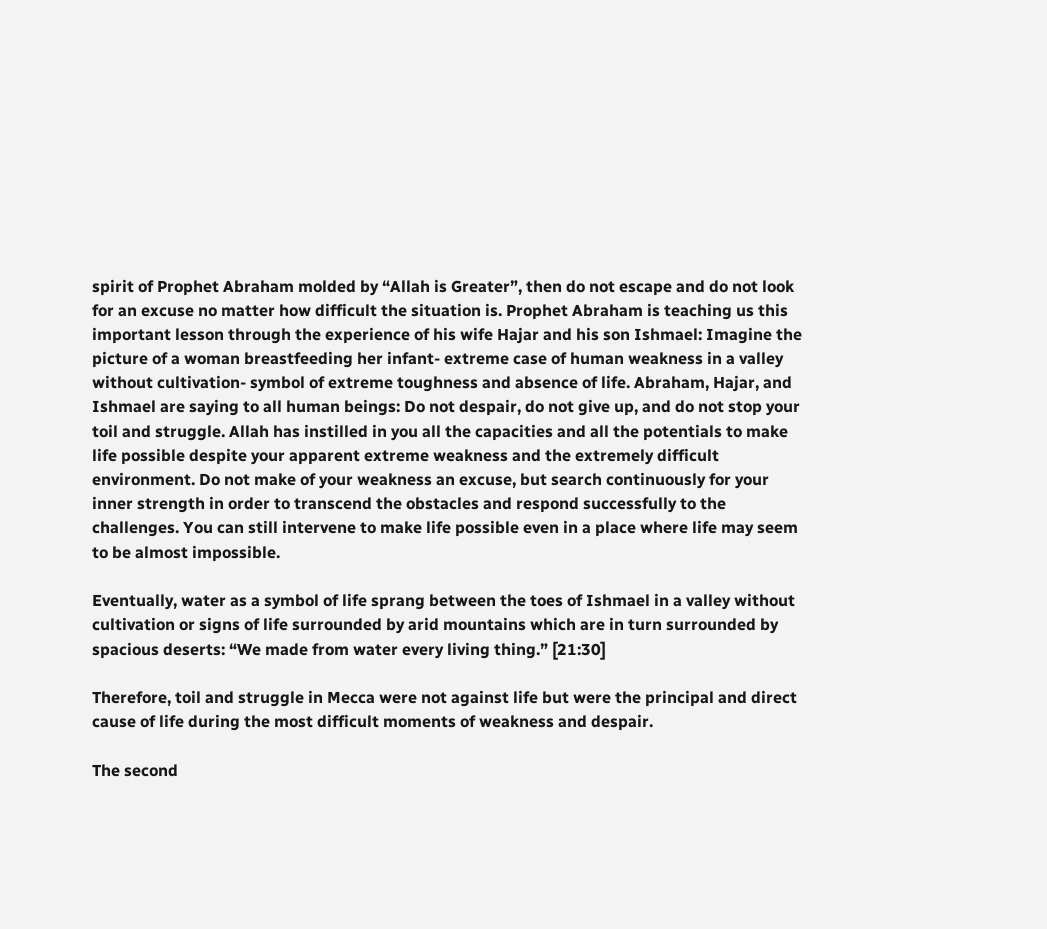spirit of Prophet Abraham molded by “Allah is Greater”, then do not escape and do not look for an excuse no matter how difficult the situation is. Prophet Abraham is teaching us this important lesson through the experience of his wife Hajar and his son Ishmael: Imagine the picture of a woman breastfeeding her infant- extreme case of human weakness in a valley without cultivation- symbol of extreme toughness and absence of life. Abraham, Hajar, and Ishmael are saying to all human beings: Do not despair, do not give up, and do not stop your toil and struggle. Allah has instilled in you all the capacities and all the potentials to make life possible despite your apparent extreme weakness and the extremely difficult environment. Do not make of your weakness an excuse, but search continuously for your inner strength in order to transcend the obstacles and respond successfully to the challenges. You can still intervene to make life possible even in a place where life may seem to be almost impossible.

Eventually, water as a symbol of life sprang between the toes of Ishmael in a valley without cultivation or signs of life surrounded by arid mountains which are in turn surrounded by spacious deserts: “We made from water every living thing.” [21:30]

Therefore, toil and struggle in Mecca were not against life but were the principal and direct cause of life during the most difficult moments of weakness and despair.

The second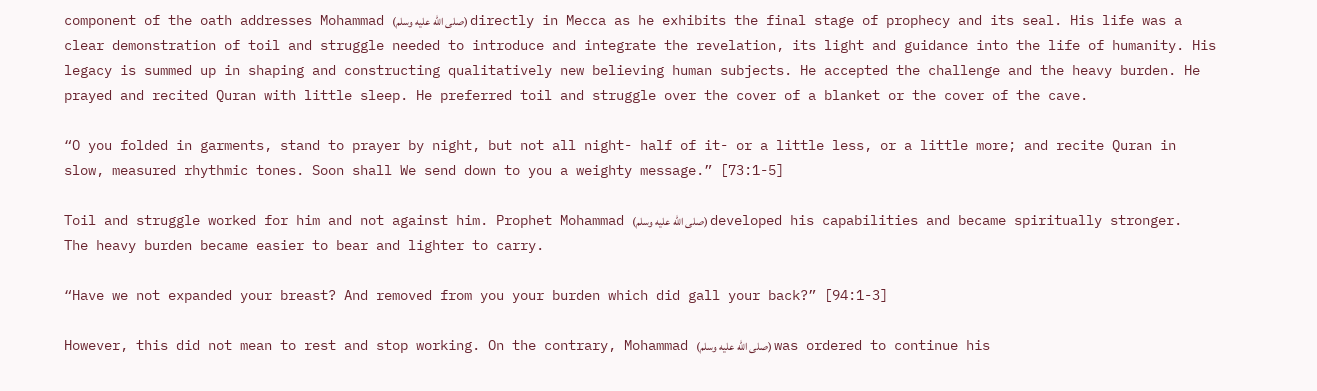component of the oath addresses Mohammad (صلى الله عليه وسلم) directly in Mecca as he exhibits the final stage of prophecy and its seal. His life was a clear demonstration of toil and struggle needed to introduce and integrate the revelation, its light and guidance into the life of humanity. His legacy is summed up in shaping and constructing qualitatively new believing human subjects. He accepted the challenge and the heavy burden. He prayed and recited Quran with little sleep. He preferred toil and struggle over the cover of a blanket or the cover of the cave.

“O you folded in garments, stand to prayer by night, but not all night- half of it- or a little less, or a little more; and recite Quran in slow, measured rhythmic tones. Soon shall We send down to you a weighty message.” [73:1-5]

Toil and struggle worked for him and not against him. Prophet Mohammad (صلى الله عليه وسلم) developed his capabilities and became spiritually stronger. The heavy burden became easier to bear and lighter to carry.

“Have we not expanded your breast? And removed from you your burden which did gall your back?” [94:1-3]

However, this did not mean to rest and stop working. On the contrary, Mohammad (صلى الله عليه وسلم) was ordered to continue his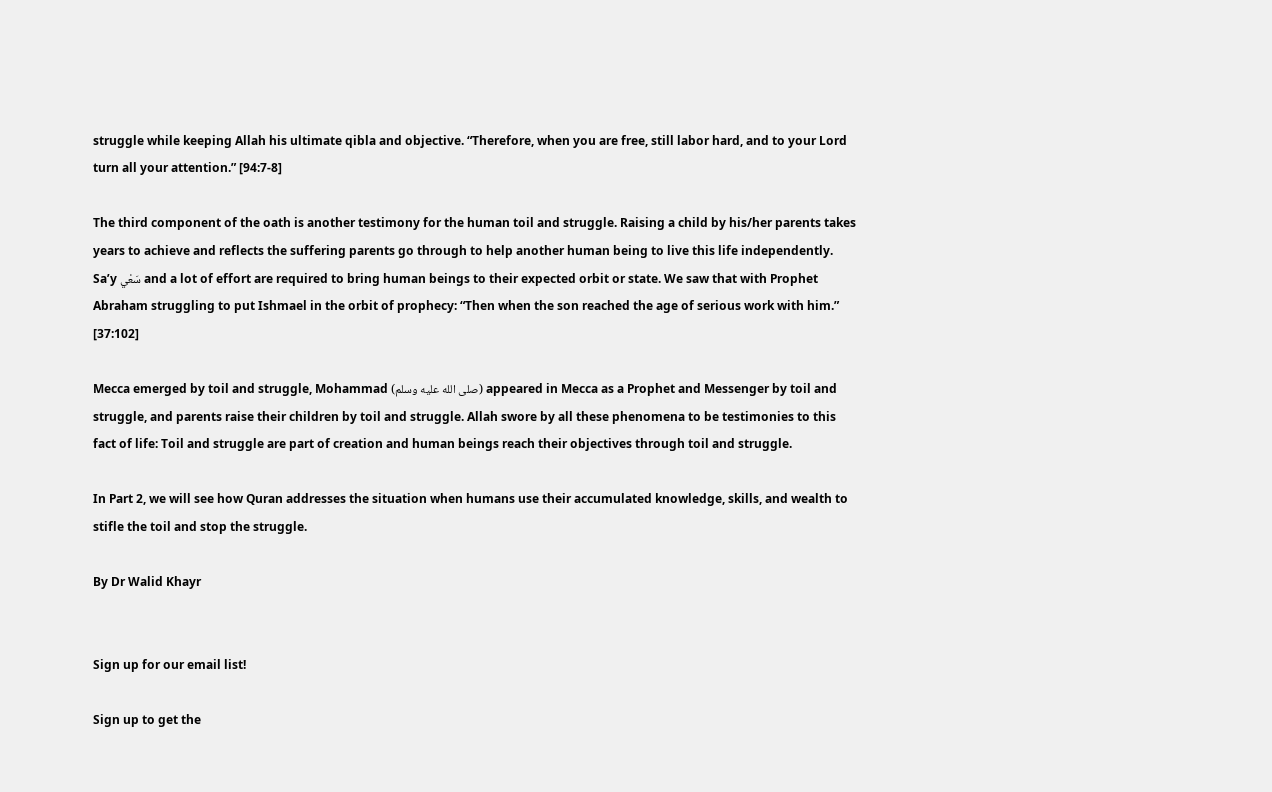struggle while keeping Allah his ultimate qibla and objective. “Therefore, when you are free, still labor hard, and to your Lord turn all your attention.” [94:7-8]

The third component of the oath is another testimony for the human toil and struggle. Raising a child by his/her parents takes years to achieve and reflects the suffering parents go through to help another human being to live this life independently. Sa’y سَعْي and a lot of effort are required to bring human beings to their expected orbit or state. We saw that with Prophet Abraham struggling to put Ishmael in the orbit of prophecy: “Then when the son reached the age of serious work with him.” [37:102]

Mecca emerged by toil and struggle, Mohammad (صلى الله عليه وسلم) appeared in Mecca as a Prophet and Messenger by toil and struggle, and parents raise their children by toil and struggle. Allah swore by all these phenomena to be testimonies to this fact of life: Toil and struggle are part of creation and human beings reach their objectives through toil and struggle.

In Part 2, we will see how Quran addresses the situation when humans use their accumulated knowledge, skills, and wealth to stifle the toil and stop the struggle.

By Dr Walid Khayr


Sign up for our email list!

Sign up to get the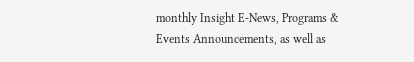monthly Insight E-News, Programs & Events Announcements, as well as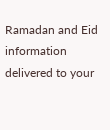Ramadan and Eid information delivered to your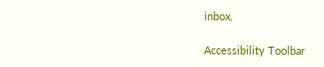inbox.

Accessibility Toolbar